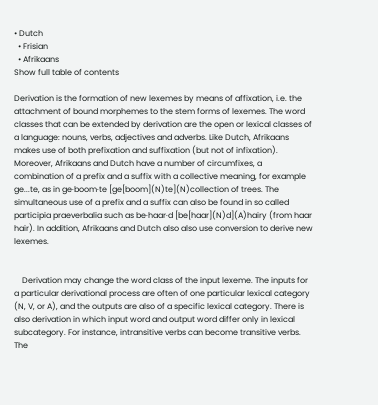• Dutch
  • Frisian
  • Afrikaans
Show full table of contents

Derivation is the formation of new lexemes by means of affixation, i.e. the attachment of bound morphemes to the stem forms of lexemes. The word classes that can be extended by derivation are the open or lexical classes of a language: nouns, verbs, adjectives and adverbs. Like Dutch, Afrikaans makes use of both prefixation and suffixation (but not of infixation). Moreover, Afrikaans and Dutch have a number of circumfixes, a combination of a prefix and a suffix with a collective meaning, for example ge...te, as in ge·boom·te [ge[boom](N)te](N)collection of trees. The simultaneous use of a prefix and a suffix can also be found in so called participia praeverbalia such as be·haar·d [be[haar](N)d](A)hairy (from haar hair). In addition, Afrikaans and Dutch also also use conversion to derive new lexemes.


    Derivation may change the word class of the input lexeme. The inputs for a particular derivational process are often of one particular lexical category (N, V, or A), and the outputs are also of a specific lexical category. There is also derivation in which input word and output word differ only in lexical subcategory. For instance, intransitive verbs can become transitive verbs. The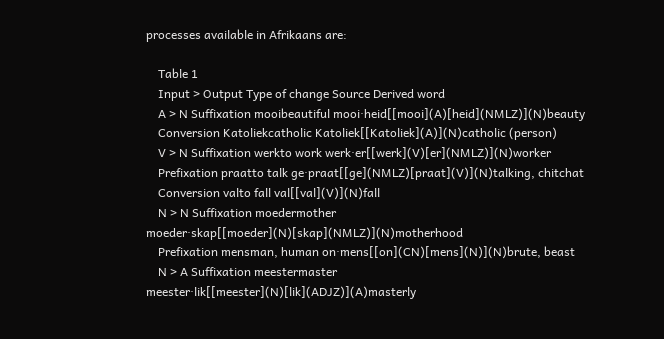processes available in Afrikaans are:

    Table 1
    Input > Output Type of change Source Derived word
    A > N Suffixation mooibeautiful mooi·heid[[mooi](A)[heid](NMLZ)](N)beauty
    Conversion Katoliekcatholic Katoliek[[Katoliek](A)](N)catholic (person)
    V > N Suffixation werkto work werk·er[[werk](V)[er](NMLZ)](N)worker
    Prefixation praatto talk ge·praat[[ge](NMLZ)[praat](V)](N)talking, chitchat
    Conversion valto fall val[[val](V)](N)fall
    N > N Suffixation moedermother moeder·skap[[moeder](N)[skap](NMLZ)](N)motherhood
    Prefixation mensman, human on·mens[[on](CN)[mens](N)](N)brute, beast
    N > A Suffixation meestermaster meester·lik[[meester](N)[lik](ADJZ)](A)masterly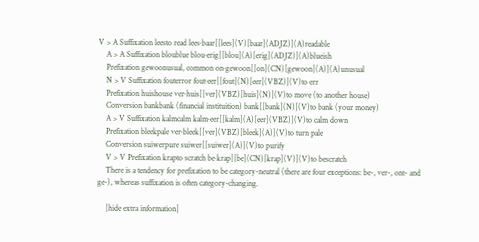V > A Suffixation leesto read lees·baar[[lees](V)[baar](ADJZ)](A)readable
    A > A Suffixation bloublue blou·erig[[blou](A)[erig](ADJZ)](A)blueish
    Prefixation gewoonusual, common on·gewoon[[on](CN)[gewoon](A)](A)unusual
    N > V Suffixation fouterror fout·eer[[fout](N)[eer](VBZ)](V)to err
    Prefixation huishouse ver·huis[[ver](VBZ)[huis](N)](V)to move (to another house)
    Conversion bankbank (financial instituition) bank[[bank](N)](V)to bank (your money)
    A > V Suffixation kalmcalm kalm·eer[[kalm](A)[eer](VBZ)](V)to calm down
    Prefixation bleekpale ver·bleek[[ver](VBZ)[bleek](A)](V)to turn pale
    Conversion suiwerpure suiwer[[suiwer](A)](V)to purify
    V > V Prefixation krapto scratch be·krap[[be](CN)[krap](V)](V)to bescratch
    There is a tendency for prefixation to be category-neutral (there are four exceptions: be-, ver-, ont- and ge-), whereas suffixation is often category-changing.

    [hide extra information]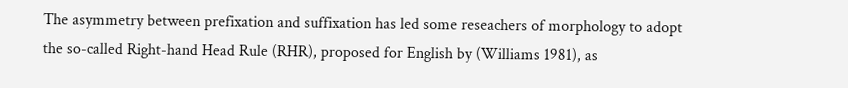The asymmetry between prefixation and suffixation has led some reseachers of morphology to adopt the so-called Right-hand Head Rule (RHR), proposed for English by (Williams 1981), as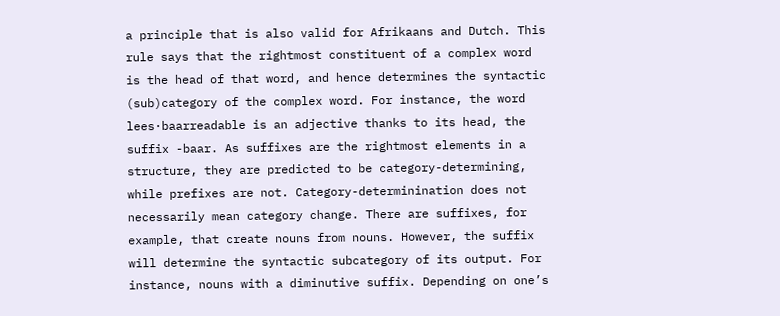a principle that is also valid for Afrikaans and Dutch. This rule says that the rightmost constituent of a complex word is the head of that word, and hence determines the syntactic (sub)category of the complex word. For instance, the word lees·baarreadable is an adjective thanks to its head, the suffix -baar. As suffixes are the rightmost elements in a structure, they are predicted to be category-determining, while prefixes are not. Category-determinination does not necessarily mean category change. There are suffixes, for  example, that create nouns from nouns. However, the suffix will determine the syntactic subcategory of its output. For instance, nouns with a diminutive suffix. Depending on one’s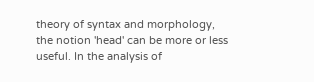theory of syntax and morphology, the notion 'head' can be more or less useful. In the analysis of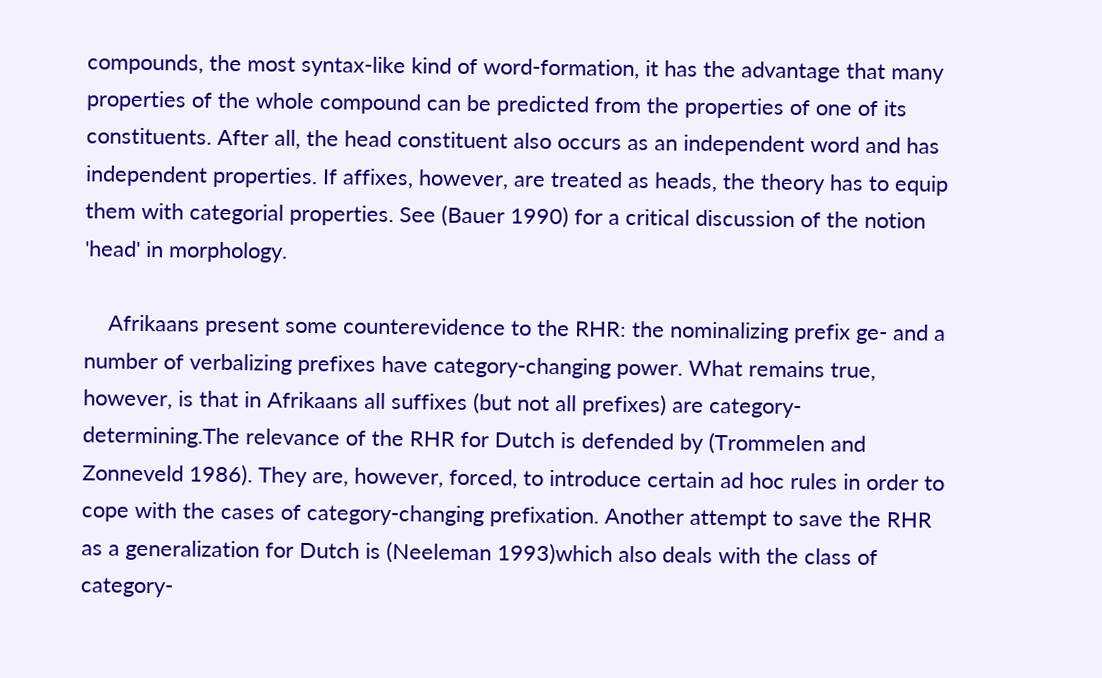compounds, the most syntax-like kind of word-formation, it has the advantage that many properties of the whole compound can be predicted from the properties of one of its constituents. After all, the head constituent also occurs as an independent word and has independent properties. If affixes, however, are treated as heads, the theory has to equip them with categorial properties. See (Bauer 1990) for a critical discussion of the notion 'head' in morphology.

    Afrikaans present some counterevidence to the RHR: the nominalizing prefix ge- and a number of verbalizing prefixes have category-changing power. What remains true, however, is that in Afrikaans all suffixes (but not all prefixes) are category-determining.The relevance of the RHR for Dutch is defended by (Trommelen and Zonneveld 1986). They are, however, forced, to introduce certain ad hoc rules in order to cope with the cases of category-changing prefixation. Another attempt to save the RHR as a generalization for Dutch is (Neeleman 1993)which also deals with the class of category-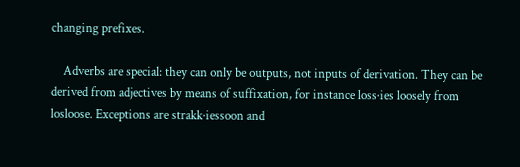changing prefixes.

    Adverbs are special: they can only be outputs, not inputs of derivation. They can be derived from adjectives by means of suffixation, for instance loss·ies loosely from losloose. Exceptions are strakk·iessoon and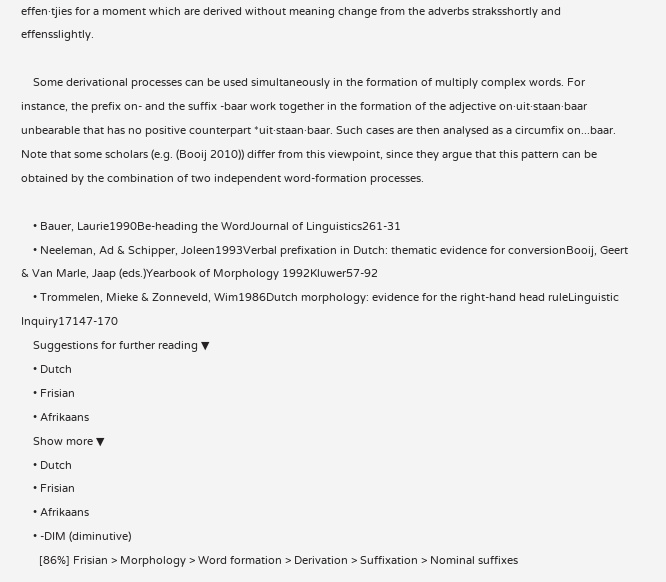effen·tjies for a moment which are derived without meaning change from the adverbs straksshortly and effensslightly.

    Some derivational processes can be used simultaneously in the formation of multiply complex words. For instance, the prefix on- and the suffix -baar work together in the formation of the adjective on·uit·staan·baar unbearable that has no positive counterpart *uit·staan·baar. Such cases are then analysed as a circumfix on...baar. Note that some scholars (e.g. (Booij 2010)) differ from this viewpoint, since they argue that this pattern can be obtained by the combination of two independent word-formation processes.

    • Bauer, Laurie1990Be-heading the WordJournal of Linguistics261-31
    • Neeleman, Ad & Schipper, Joleen1993Verbal prefixation in Dutch: thematic evidence for conversionBooij, Geert & Van Marle, Jaap (eds.)Yearbook of Morphology 1992Kluwer57-92
    • Trommelen, Mieke & Zonneveld, Wim1986Dutch morphology: evidence for the right-hand head ruleLinguistic Inquiry17147-170
    Suggestions for further reading ▼
    • Dutch
    • Frisian
    • Afrikaans
    Show more ▼
    • Dutch
    • Frisian
    • Afrikaans
    • -DIM (diminutive)
      [86%] Frisian > Morphology > Word formation > Derivation > Suffixation > Nominal suffixes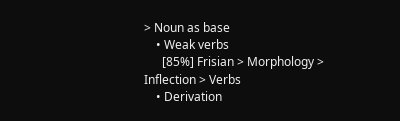> Noun as base
    • Weak verbs
      [85%] Frisian > Morphology > Inflection > Verbs
    • Derivation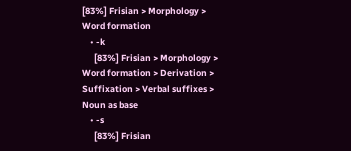[83%] Frisian > Morphology > Word formation
    • -k
      [83%] Frisian > Morphology > Word formation > Derivation > Suffixation > Verbal suffixes > Noun as base
    • -s
      [83%] Frisian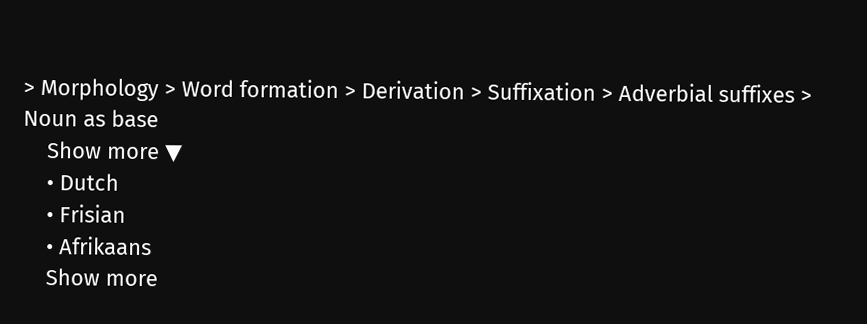> Morphology > Word formation > Derivation > Suffixation > Adverbial suffixes > Noun as base
    Show more ▼
    • Dutch
    • Frisian
    • Afrikaans
    Show more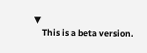▼
    This is a beta version.